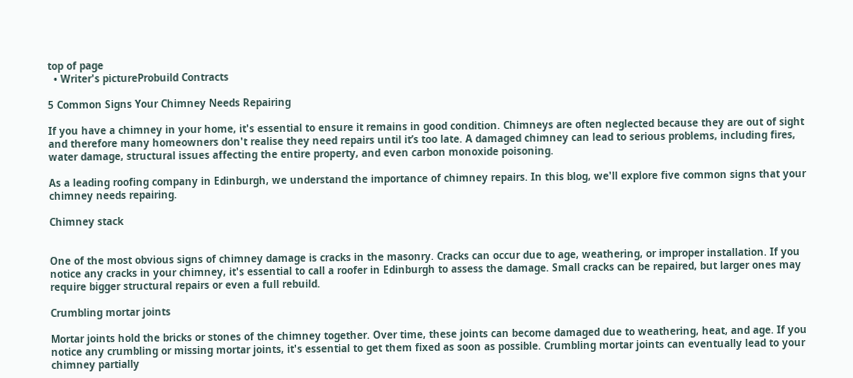top of page
  • Writer's pictureProbuild Contracts

5 Common Signs Your Chimney Needs Repairing

If you have a chimney in your home, it's essential to ensure it remains in good condition. Chimneys are often neglected because they are out of sight and therefore many homeowners don't realise they need repairs until it’s too late. A damaged chimney can lead to serious problems, including fires, water damage, structural issues affecting the entire property, and even carbon monoxide poisoning.

As a leading roofing company in Edinburgh, we understand the importance of chimney repairs. In this blog, we'll explore five common signs that your chimney needs repairing.

Chimney stack


One of the most obvious signs of chimney damage is cracks in the masonry. Cracks can occur due to age, weathering, or improper installation. If you notice any cracks in your chimney, it's essential to call a roofer in Edinburgh to assess the damage. Small cracks can be repaired, but larger ones may require bigger structural repairs or even a full rebuild.

Crumbling mortar joints

Mortar joints hold the bricks or stones of the chimney together. Over time, these joints can become damaged due to weathering, heat, and age. If you notice any crumbling or missing mortar joints, it's essential to get them fixed as soon as possible. Crumbling mortar joints can eventually lead to your chimney partially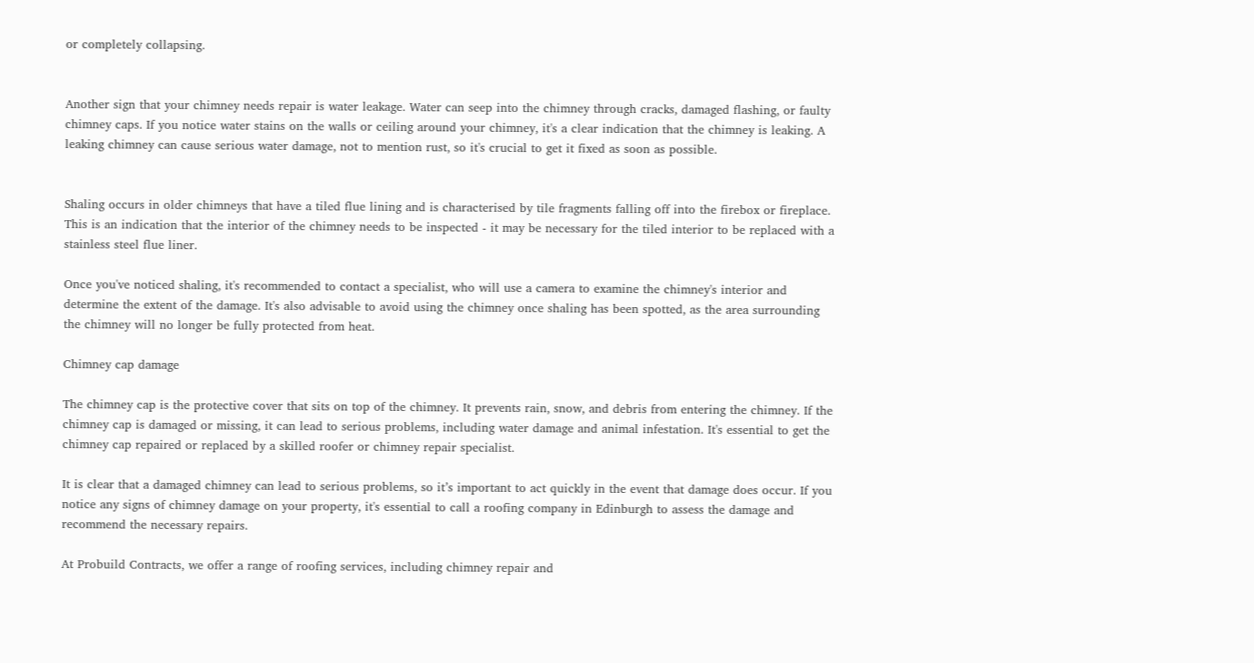or completely collapsing.


Another sign that your chimney needs repair is water leakage. Water can seep into the chimney through cracks, damaged flashing, or faulty chimney caps. If you notice water stains on the walls or ceiling around your chimney, it's a clear indication that the chimney is leaking. A leaking chimney can cause serious water damage, not to mention rust, so it's crucial to get it fixed as soon as possible.


Shaling occurs in older chimneys that have a tiled flue lining and is characterised by tile fragments falling off into the firebox or fireplace. This is an indication that the interior of the chimney needs to be inspected - it may be necessary for the tiled interior to be replaced with a stainless steel flue liner.

Once you've noticed shaling, it's recommended to contact a specialist, who will use a camera to examine the chimney's interior and determine the extent of the damage. It's also advisable to avoid using the chimney once shaling has been spotted, as the area surrounding the chimney will no longer be fully protected from heat.

Chimney cap damage

The chimney cap is the protective cover that sits on top of the chimney. It prevents rain, snow, and debris from entering the chimney. If the chimney cap is damaged or missing, it can lead to serious problems, including water damage and animal infestation. It's essential to get the chimney cap repaired or replaced by a skilled roofer or chimney repair specialist.

It is clear that a damaged chimney can lead to serious problems, so it’s important to act quickly in the event that damage does occur. If you notice any signs of chimney damage on your property, it's essential to call a roofing company in Edinburgh to assess the damage and recommend the necessary repairs.

At Probuild Contracts, we offer a range of roofing services, including chimney repair and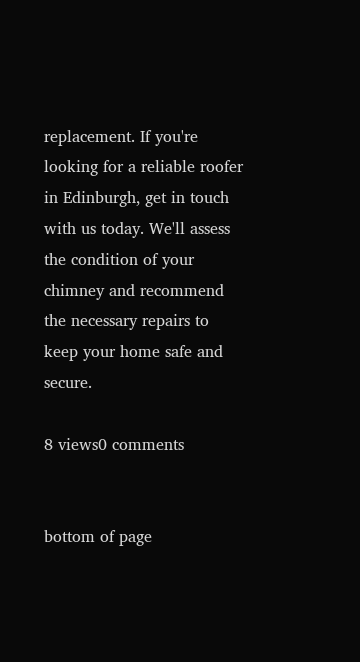replacement. If you're looking for a reliable roofer in Edinburgh, get in touch with us today. We'll assess the condition of your chimney and recommend the necessary repairs to keep your home safe and secure.

8 views0 comments


bottom of page